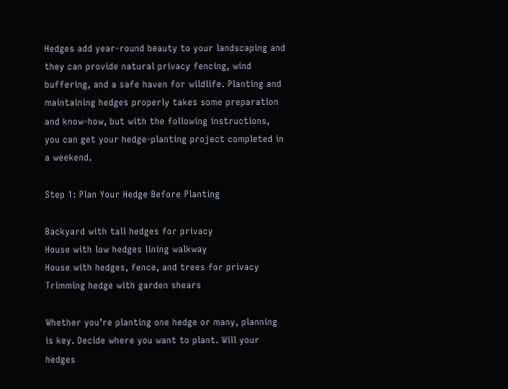Hedges add year-round beauty to your landscaping and they can provide natural privacy fencing, wind buffering, and a safe haven for wildlife. Planting and maintaining hedges properly takes some preparation and know-how, but with the following instructions, you can get your hedge-planting project completed in a weekend.

Step 1: Plan Your Hedge Before Planting

Backyard with tall hedges for privacy
House with low hedges lining walkway
House with hedges, fence, and trees for privacy
Trimming hedge with garden shears

Whether you’re planting one hedge or many, planning is key. Decide where you want to plant. Will your hedges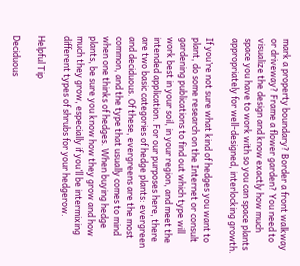mark a property boundary? Border a front walkway or driveway? Frame a flower garden? You need to visualize the design and know exactly how much space you have to work with so you can space plants appropriately for well-designed, interlocking growth.

If you’re not sure what kind of hedges you want to plant, do some research on the Internet or consult gardening publications to find out which type will work best in your soil, in your region, and meet the intended application. For our purposes here, there are two basic categories of hedge plants: evergreen and deciduous. Of these, evergreens are the most common, and the type that usually comes to mind when one thinks of hedges. When buying hedge plants, be sure you know how they grow and how much they grow, especially if you’ll be intermixing different types of shrubs for your hedgerow.

Helpful Tip

Deciduous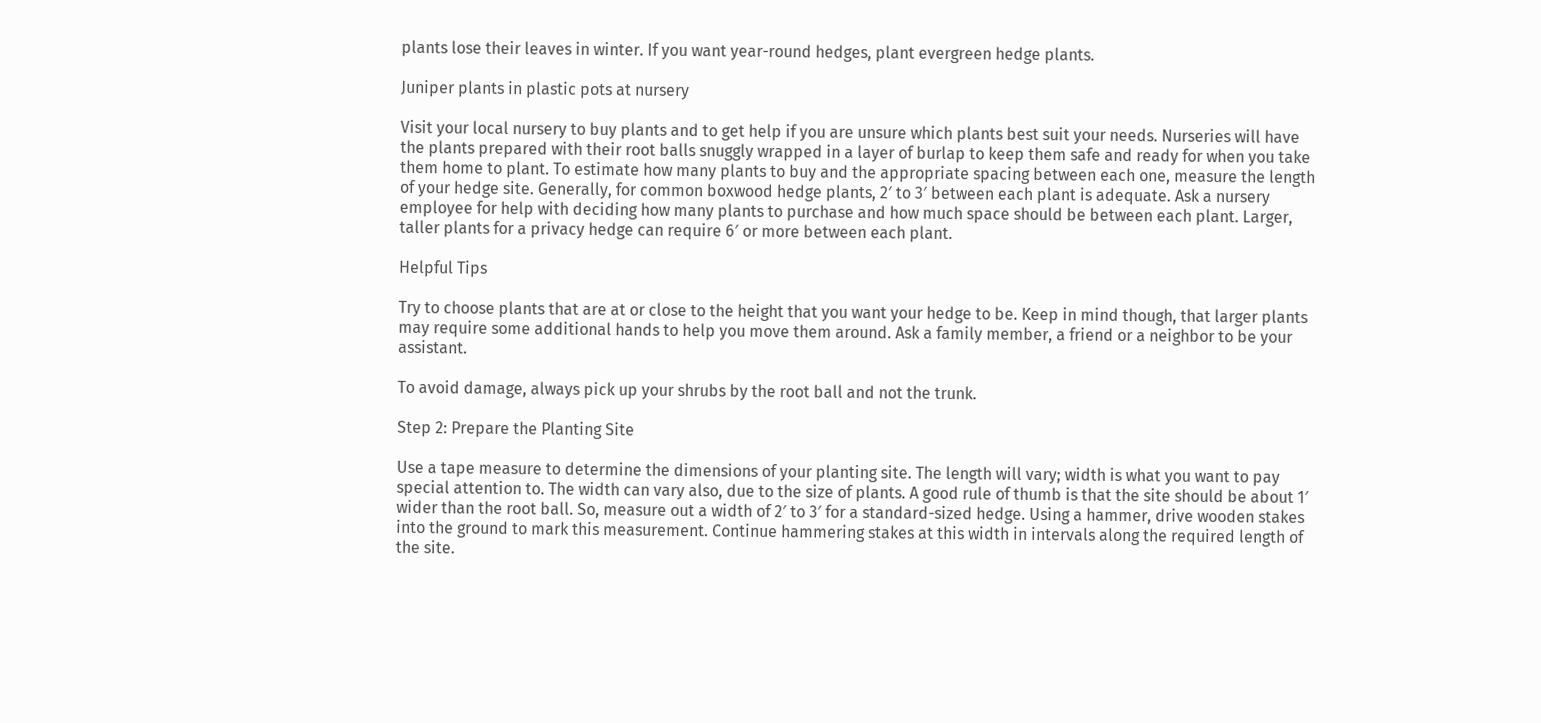plants lose their leaves in winter. If you want year-round hedges, plant evergreen hedge plants.

Juniper plants in plastic pots at nursery

Visit your local nursery to buy plants and to get help if you are unsure which plants best suit your needs. Nurseries will have the plants prepared with their root balls snuggly wrapped in a layer of burlap to keep them safe and ready for when you take them home to plant. To estimate how many plants to buy and the appropriate spacing between each one, measure the length of your hedge site. Generally, for common boxwood hedge plants, 2′ to 3′ between each plant is adequate. Ask a nursery employee for help with deciding how many plants to purchase and how much space should be between each plant. Larger, taller plants for a privacy hedge can require 6′ or more between each plant.

Helpful Tips

Try to choose plants that are at or close to the height that you want your hedge to be. Keep in mind though, that larger plants may require some additional hands to help you move them around. Ask a family member, a friend or a neighbor to be your assistant.

To avoid damage, always pick up your shrubs by the root ball and not the trunk.

Step 2: Prepare the Planting Site

Use a tape measure to determine the dimensions of your planting site. The length will vary; width is what you want to pay special attention to. The width can vary also, due to the size of plants. A good rule of thumb is that the site should be about 1′ wider than the root ball. So, measure out a width of 2′ to 3′ for a standard-sized hedge. Using a hammer, drive wooden stakes into the ground to mark this measurement. Continue hammering stakes at this width in intervals along the required length of the site.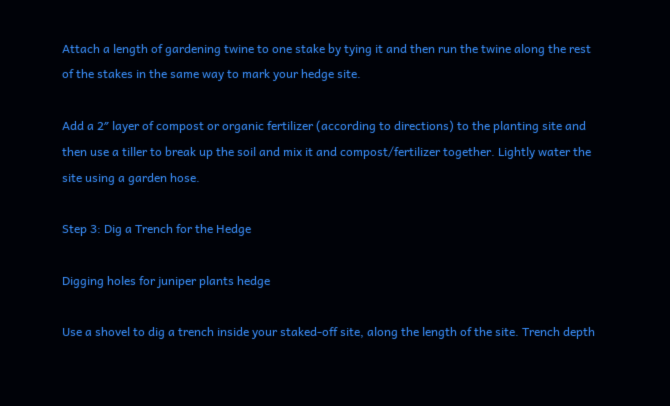Attach a length of gardening twine to one stake by tying it and then run the twine along the rest of the stakes in the same way to mark your hedge site.

Add a 2″ layer of compost or organic fertilizer (according to directions) to the planting site and then use a tiller to break up the soil and mix it and compost/fertilizer together. Lightly water the site using a garden hose.

Step 3: Dig a Trench for the Hedge

Digging holes for juniper plants hedge

Use a shovel to dig a trench inside your staked-off site, along the length of the site. Trench depth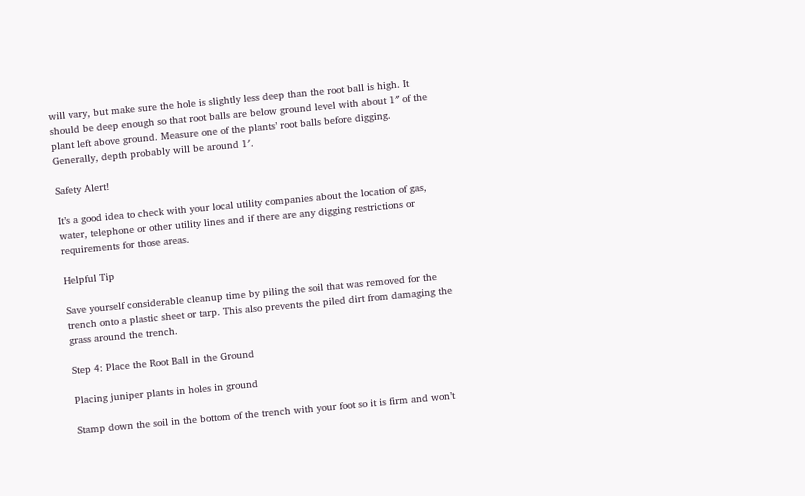will vary, but make sure the hole is slightly less deep than the root ball is high. It should be deep enough so that root balls are below ground level with about 1″ of the plant left above ground. Measure one of the plants’ root balls before digging. Generally, depth probably will be around 1′.

Safety Alert!

It’s a good idea to check with your local utility companies about the location of gas, water, telephone or other utility lines and if there are any digging restrictions or requirements for those areas.

Helpful Tip

Save yourself considerable cleanup time by piling the soil that was removed for the trench onto a plastic sheet or tarp. This also prevents the piled dirt from damaging the grass around the trench.

Step 4: Place the Root Ball in the Ground

Placing juniper plants in holes in ground

Stamp down the soil in the bottom of the trench with your foot so it is firm and won’t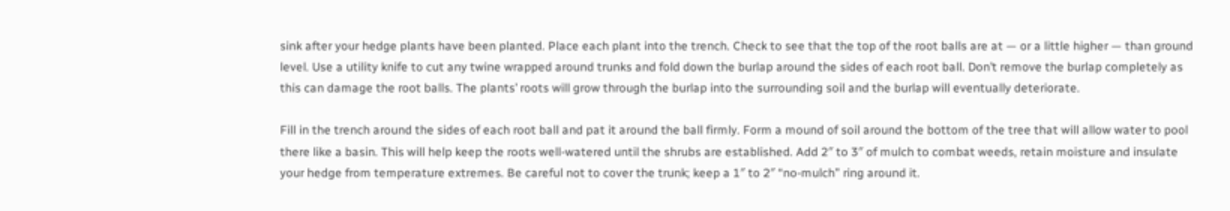sink after your hedge plants have been planted. Place each plant into the trench. Check to see that the top of the root balls are at — or a little higher — than ground level. Use a utility knife to cut any twine wrapped around trunks and fold down the burlap around the sides of each root ball. Don’t remove the burlap completely as this can damage the root balls. The plants’ roots will grow through the burlap into the surrounding soil and the burlap will eventually deteriorate.

Fill in the trench around the sides of each root ball and pat it around the ball firmly. Form a mound of soil around the bottom of the tree that will allow water to pool there like a basin. This will help keep the roots well-watered until the shrubs are established. Add 2″ to 3″ of mulch to combat weeds, retain moisture and insulate your hedge from temperature extremes. Be careful not to cover the trunk; keep a 1″ to 2″ “no-mulch” ring around it.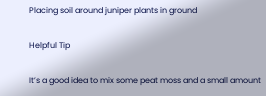Placing soil around juniper plants in ground

Helpful Tip

It’s a good idea to mix some peat moss and a small amount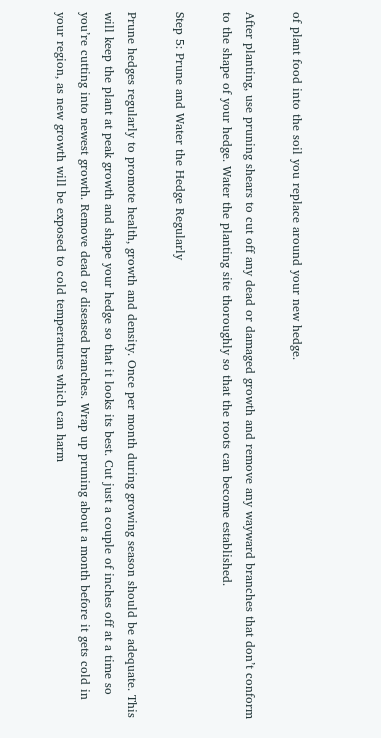of plant food into the soil you replace around your new hedge.

After planting, use pruning shears to cut off any dead or damaged growth and remove any wayward branches that don’t conform to the shape of your hedge. Water the planting site thoroughly so that the roots can become established.

Step 5: Prune and Water the Hedge Regularly

Prune hedges regularly to promote health, growth and density. Once per month during growing season should be adequate. This will keep the plant at peak growth and shape your hedge so that it looks its best. Cut just a couple of inches off at a time so you’re cutting into newest growth. Remove dead or diseased branches. Wrap up pruning about a month before it gets cold in your region, as new growth will be exposed to cold temperatures which can harm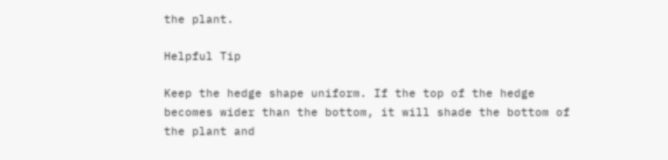the plant.

Helpful Tip

Keep the hedge shape uniform. If the top of the hedge becomes wider than the bottom, it will shade the bottom of the plant and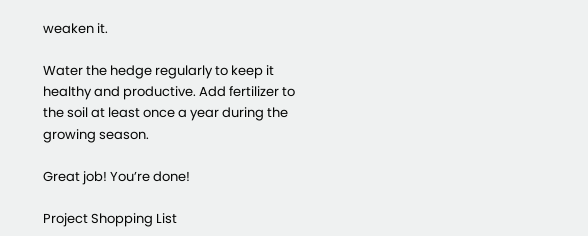weaken it.

Water the hedge regularly to keep it healthy and productive. Add fertilizer to the soil at least once a year during the growing season.

Great job! You’re done!

Project Shopping List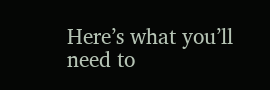Here’s what you’ll need to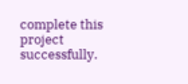complete this project successfully.